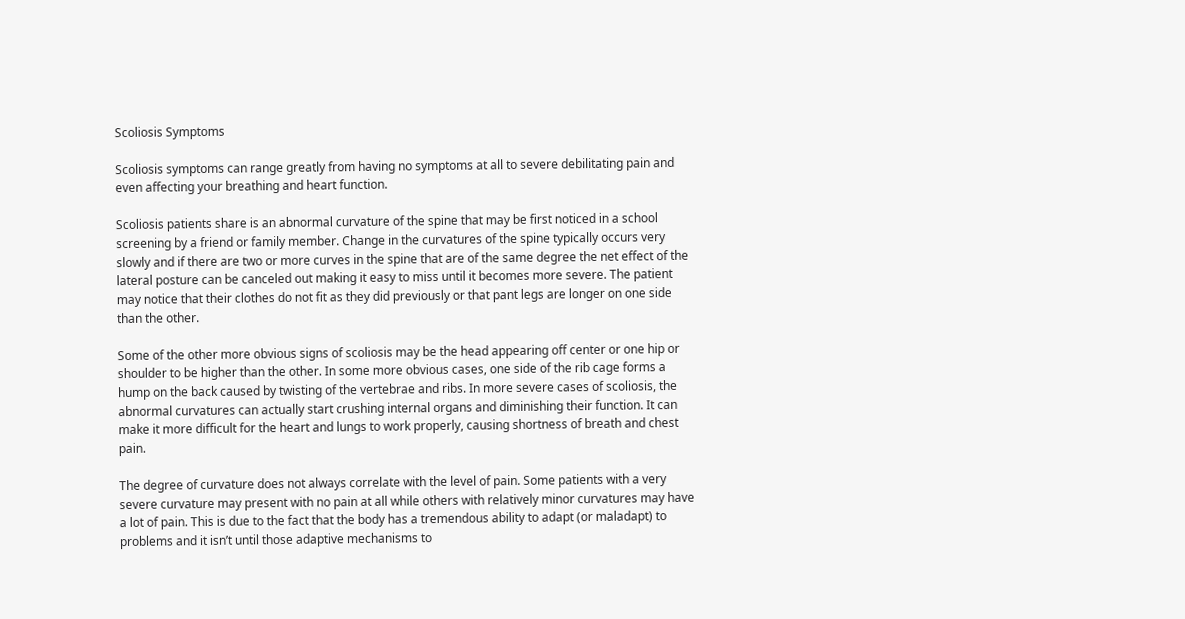Scoliosis Symptoms

Scoliosis symptoms can range greatly from having no symptoms at all to severe debilitating pain and even affecting your breathing and heart function.

Scoliosis patients share is an abnormal curvature of the spine that may be first noticed in a school screening by a friend or family member. Change in the curvatures of the spine typically occurs very slowly and if there are two or more curves in the spine that are of the same degree the net effect of the lateral posture can be canceled out making it easy to miss until it becomes more severe. The patient may notice that their clothes do not fit as they did previously or that pant legs are longer on one side than the other.

Some of the other more obvious signs of scoliosis may be the head appearing off center or one hip or shoulder to be higher than the other. In some more obvious cases, one side of the rib cage forms a hump on the back caused by twisting of the vertebrae and ribs. In more severe cases of scoliosis, the abnormal curvatures can actually start crushing internal organs and diminishing their function. It can make it more difficult for the heart and lungs to work properly, causing shortness of breath and chest pain.

The degree of curvature does not always correlate with the level of pain. Some patients with a very severe curvature may present with no pain at all while others with relatively minor curvatures may have a lot of pain. This is due to the fact that the body has a tremendous ability to adapt (or maladapt) to problems and it isn’t until those adaptive mechanisms to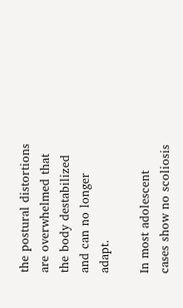the postural distortions are overwhelmed that the body destabilized and can no longer adapt.

In most adolescent cases show no scoliosis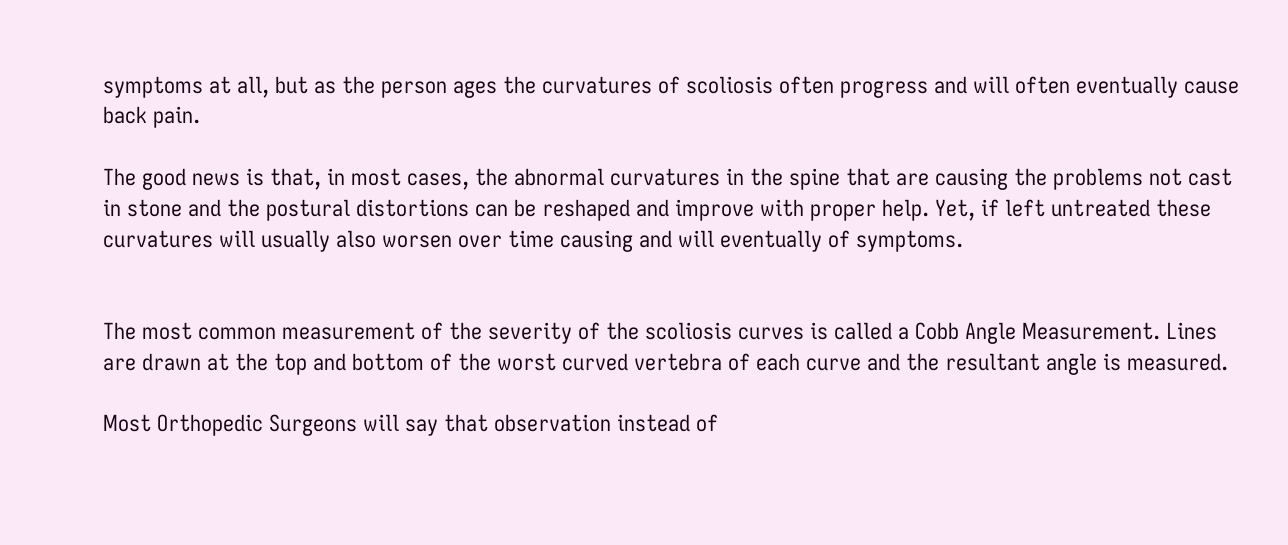symptoms at all, but as the person ages the curvatures of scoliosis often progress and will often eventually cause back pain.

The good news is that, in most cases, the abnormal curvatures in the spine that are causing the problems not cast in stone and the postural distortions can be reshaped and improve with proper help. Yet, if left untreated these curvatures will usually also worsen over time causing and will eventually of symptoms.


The most common measurement of the severity of the scoliosis curves is called a Cobb Angle Measurement. Lines are drawn at the top and bottom of the worst curved vertebra of each curve and the resultant angle is measured.

Most Orthopedic Surgeons will say that observation instead of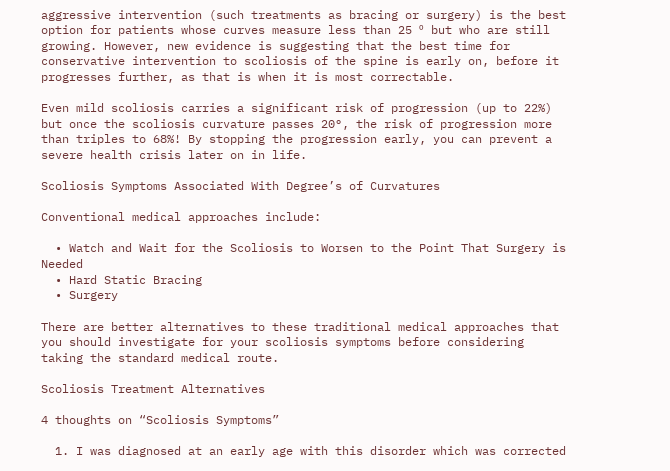aggressive intervention (such treatments as bracing or surgery) is the best option for patients whose curves measure less than 25 º but who are still growing. However, new evidence is suggesting that the best time for conservative intervention to scoliosis of the spine is early on, before it progresses further, as that is when it is most correctable.

Even mild scoliosis carries a significant risk of progression (up to 22%) but once the scoliosis curvature passes 20°, the risk of progression more than triples to 68%! By stopping the progression early, you can prevent a severe health crisis later on in life.

Scoliosis Symptoms Associated With Degree’s of Curvatures

Conventional medical approaches include:

  • Watch and Wait for the Scoliosis to Worsen to the Point That Surgery is Needed
  • Hard Static Bracing
  • Surgery

There are better alternatives to these traditional medical approaches that you should investigate for your scoliosis symptoms before considering taking the standard medical route.

Scoliosis Treatment Alternatives

4 thoughts on “Scoliosis Symptoms”

  1. I was diagnosed at an early age with this disorder which was corrected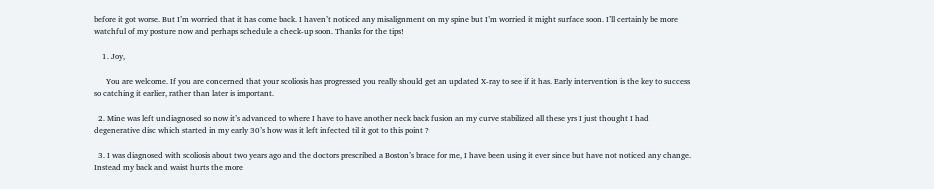before it got worse. But I’m worried that it has come back. I haven’t noticed any misalignment on my spine but I’m worried it might surface soon. I’ll certainly be more watchful of my posture now and perhaps schedule a check-up soon. Thanks for the tips!

    1. Joy,

      You are welcome. If you are concerned that your scoliosis has progressed you really should get an updated X-ray to see if it has. Early intervention is the key to success so catching it earlier, rather than later is important.

  2. Mine was left undiagnosed so now it’s advanced to where I have to have another neck back fusion an my curve stabilized all these yrs I just thought I had degenerative disc which started in my early 30’s how was it left infected til it got to this point ?

  3. I was diagnosed with scoliosis about two years ago and the doctors prescribed a Boston’s brace for me, I have been using it ever since but have not noticed any change. Instead my back and waist hurts the more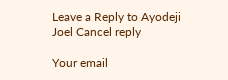Leave a Reply to Ayodeji Joel Cancel reply

Your email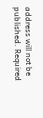address will not be published. Required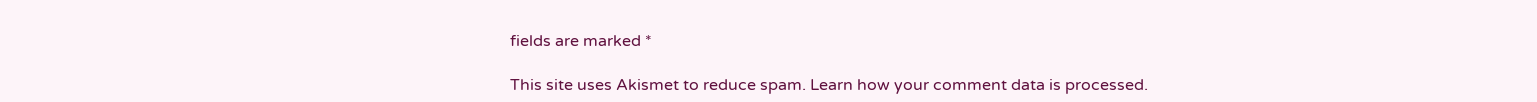fields are marked *

This site uses Akismet to reduce spam. Learn how your comment data is processed.